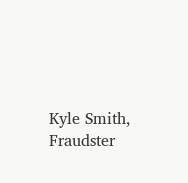Kyle Smith, Fraudster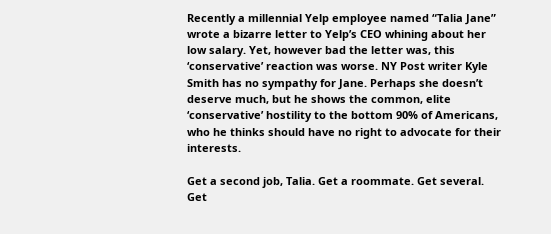Recently a millennial Yelp employee named “Talia Jane” wrote a bizarre letter to Yelp’s CEO whining about her low salary. Yet, however bad the letter was, this ‘conservative’ reaction was worse. NY Post writer Kyle Smith has no sympathy for Jane. Perhaps she doesn’t deserve much, but he shows the common, elite ‘conservative’ hostility to the bottom 90% of Americans, who he thinks should have no right to advocate for their interests.

Get a second job, Talia. Get a roommate. Get several. Get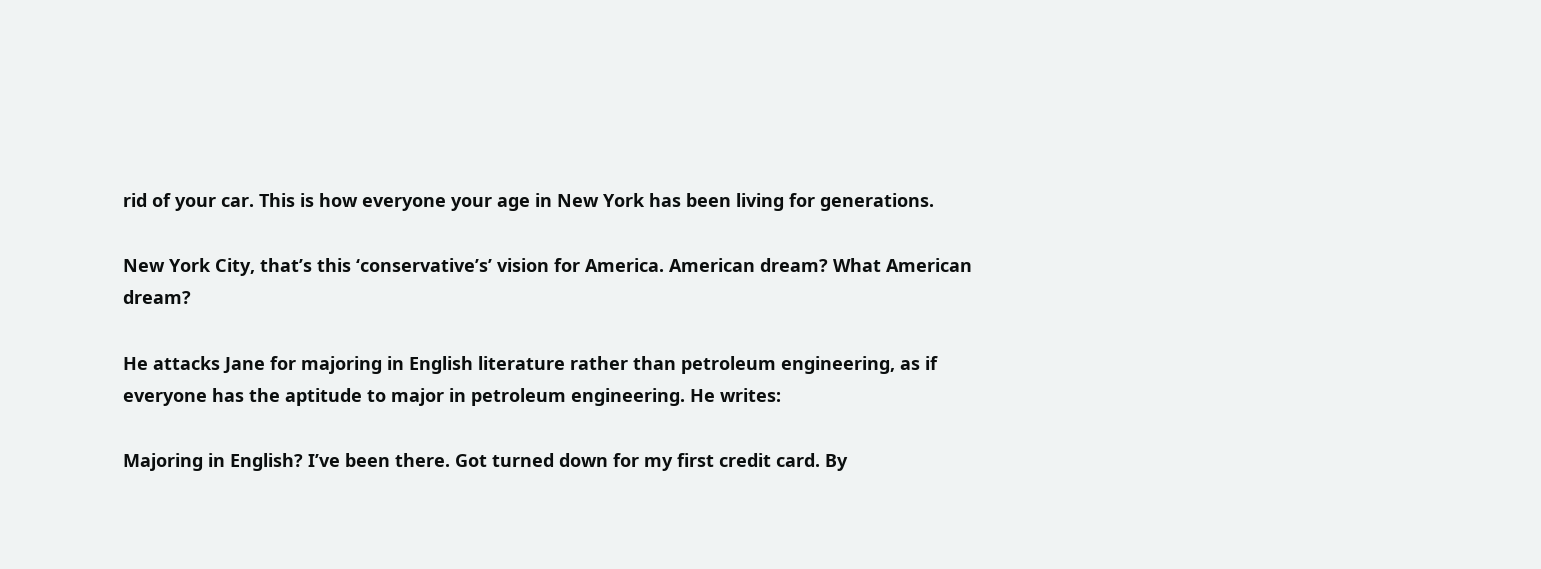rid of your car. This is how everyone your age in New York has been living for generations.

New York City, that’s this ‘conservative’s’ vision for America. American dream? What American dream?

He attacks Jane for majoring in English literature rather than petroleum engineering, as if everyone has the aptitude to major in petroleum engineering. He writes:

Majoring in English? I’ve been there. Got turned down for my first credit card. By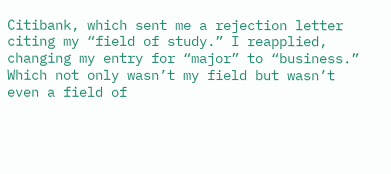Citibank, which sent me a rejection letter citing my “field of study.” I reapplied, changing my entry for “major” to “business.” Which not only wasn’t my field but wasn’t even a field of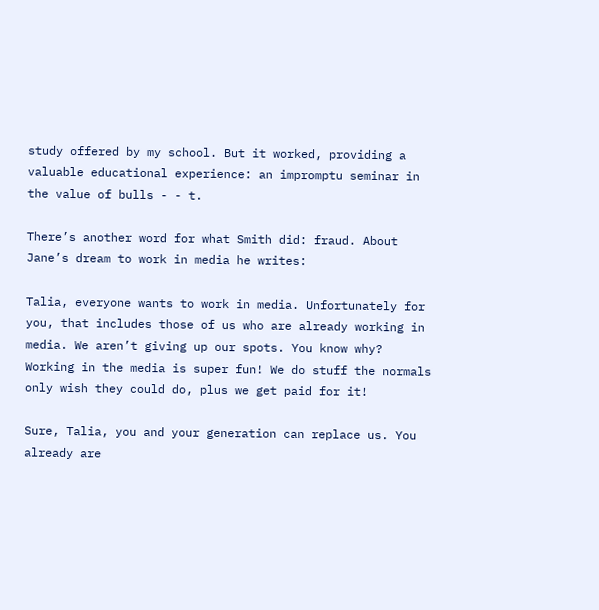study offered by my school. But it worked, providing a valuable educational experience: an impromptu seminar in the value of bulls - - t.

There’s another word for what Smith did: fraud. About Jane’s dream to work in media he writes:

Talia, everyone wants to work in media. Unfortunately for you, that includes those of us who are already working in media. We aren’t giving up our spots. You know why? Working in the media is super fun! We do stuff the normals only wish they could do, plus we get paid for it!

Sure, Talia, you and your generation can replace us. You already are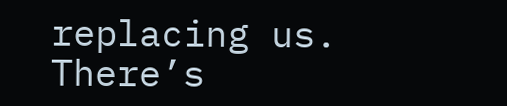replacing us. There’s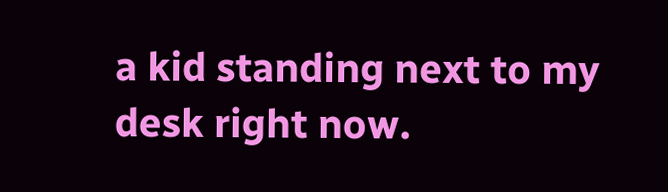a kid standing next to my desk right now.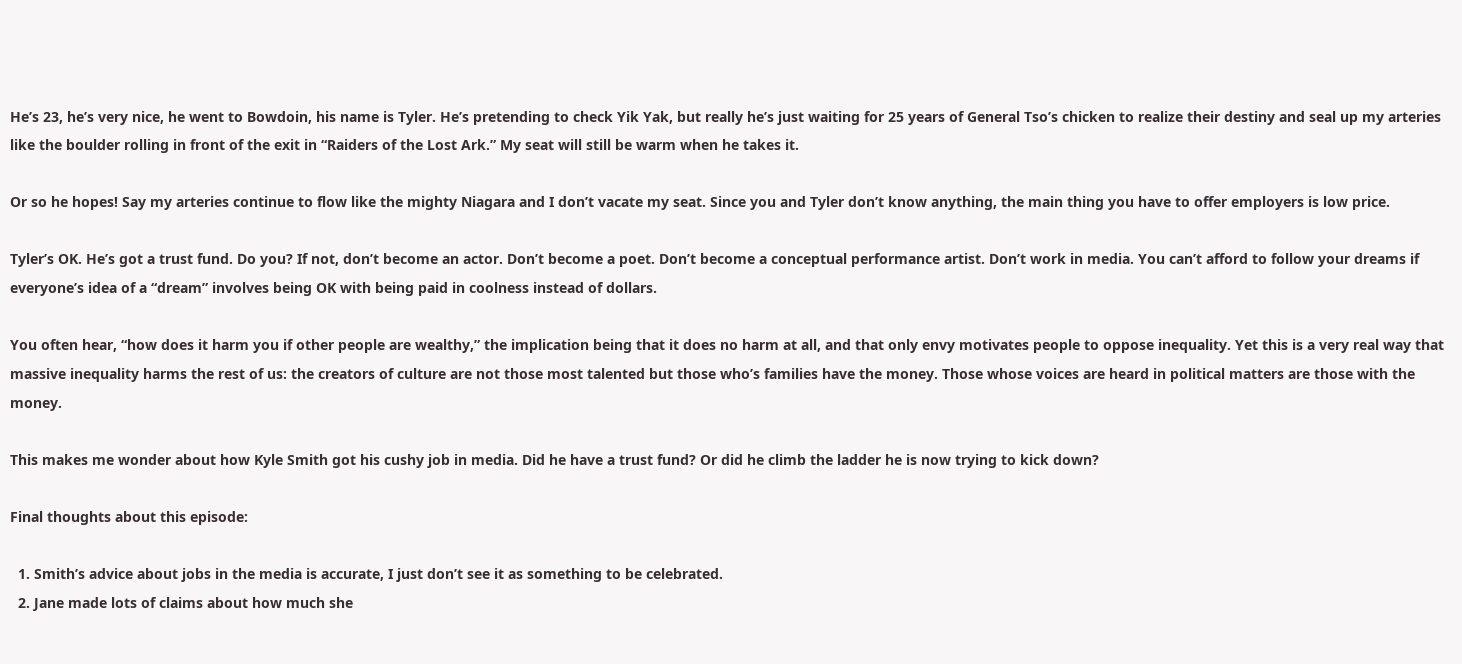He’s 23, he’s very nice, he went to Bowdoin, his name is Tyler. He’s pretending to check Yik Yak, but really he’s just waiting for 25 years of General Tso’s chicken to realize their destiny and seal up my arteries like the boulder rolling in front of the exit in “Raiders of the Lost Ark.” My seat will still be warm when he takes it.

Or so he hopes! Say my arteries continue to flow like the mighty Niagara and I don’t vacate my seat. Since you and Tyler don’t know anything, the main thing you have to offer employers is low price.

Tyler’s OK. He’s got a trust fund. Do you? If not, don’t become an actor. Don’t become a poet. Don’t become a conceptual performance artist. Don’t work in media. You can’t afford to follow your dreams if everyone’s idea of a “dream” involves being OK with being paid in coolness instead of dollars.

You often hear, “how does it harm you if other people are wealthy,” the implication being that it does no harm at all, and that only envy motivates people to oppose inequality. Yet this is a very real way that massive inequality harms the rest of us: the creators of culture are not those most talented but those who’s families have the money. Those whose voices are heard in political matters are those with the money.

This makes me wonder about how Kyle Smith got his cushy job in media. Did he have a trust fund? Or did he climb the ladder he is now trying to kick down?

Final thoughts about this episode:

  1. Smith’s advice about jobs in the media is accurate, I just don’t see it as something to be celebrated.
  2. Jane made lots of claims about how much she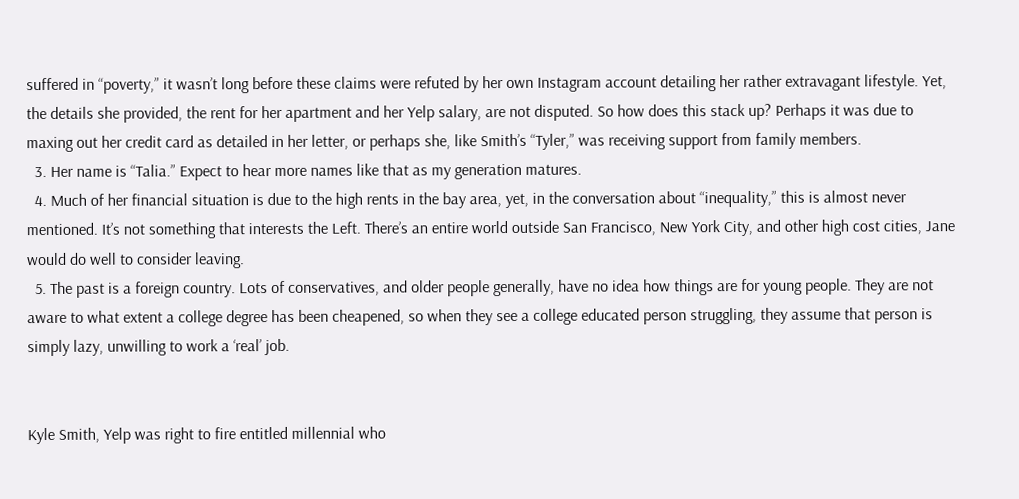suffered in “poverty,” it wasn’t long before these claims were refuted by her own Instagram account detailing her rather extravagant lifestyle. Yet, the details she provided, the rent for her apartment and her Yelp salary, are not disputed. So how does this stack up? Perhaps it was due to maxing out her credit card as detailed in her letter, or perhaps she, like Smith’s “Tyler,” was receiving support from family members.
  3. Her name is “Talia.” Expect to hear more names like that as my generation matures.
  4. Much of her financial situation is due to the high rents in the bay area, yet, in the conversation about “inequality,” this is almost never mentioned. It’s not something that interests the Left. There’s an entire world outside San Francisco, New York City, and other high cost cities, Jane would do well to consider leaving.
  5. The past is a foreign country. Lots of conservatives, and older people generally, have no idea how things are for young people. They are not aware to what extent a college degree has been cheapened, so when they see a college educated person struggling, they assume that person is simply lazy, unwilling to work a ‘real’ job.


Kyle Smith, Yelp was right to fire entitled millennial who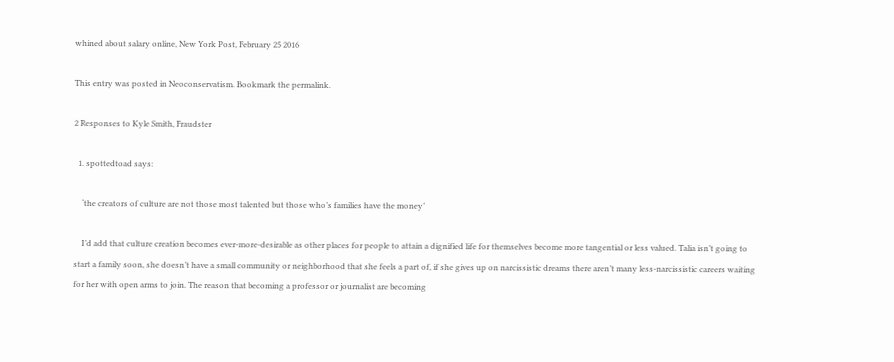whined about salary online, New York Post, February 25 2016

This entry was posted in Neoconservatism. Bookmark the permalink.

2 Responses to Kyle Smith, Fraudster

  1. spottedtoad says:

    ‘the creators of culture are not those most talented but those who’s families have the money’

    I’d add that culture creation becomes ever-more-desirable as other places for people to attain a dignified life for themselves become more tangential or less valued. Talia isn’t going to start a family soon, she doesn’t have a small community or neighborhood that she feels a part of, if she gives up on narcissistic dreams there aren’t many less-narcissistic careers waiting for her with open arms to join. The reason that becoming a professor or journalist are becoming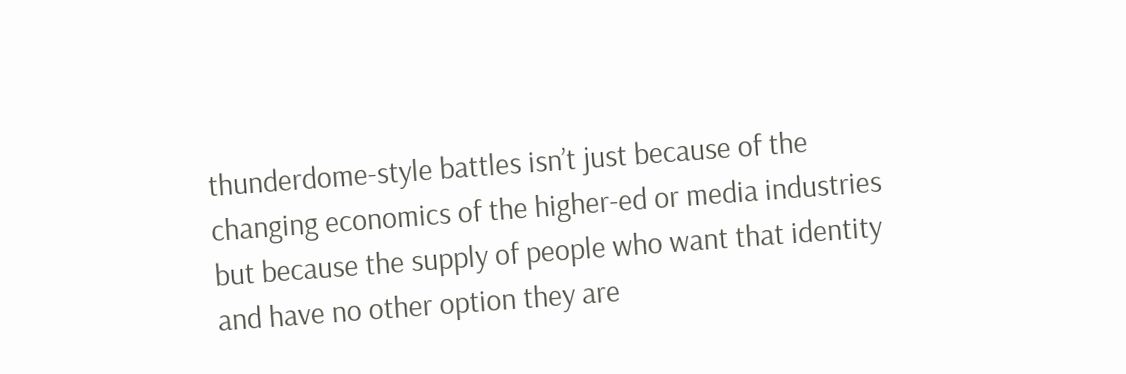thunderdome-style battles isn’t just because of the changing economics of the higher-ed or media industries but because the supply of people who want that identity and have no other option they are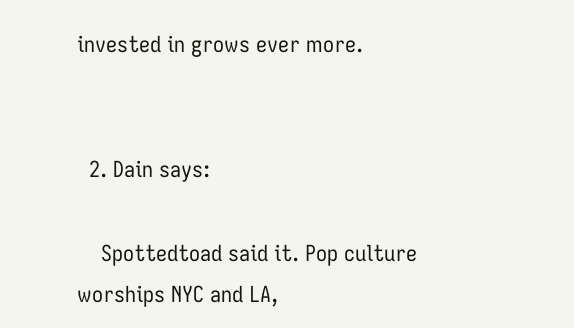invested in grows ever more.


  2. Dain says:

    Spottedtoad said it. Pop culture worships NYC and LA,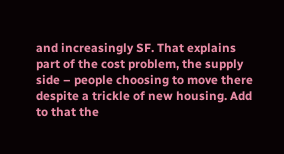and increasingly SF. That explains part of the cost problem, the supply side – people choosing to move there despite a trickle of new housing. Add to that the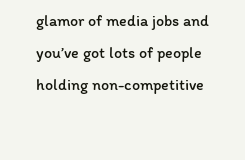glamor of media jobs and you’ve got lots of people holding non-competitive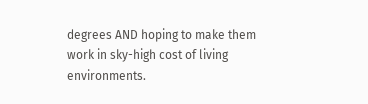degrees AND hoping to make them work in sky-high cost of living environments.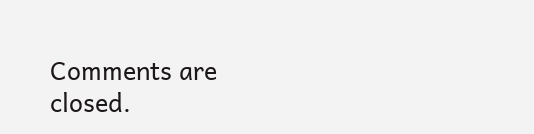Comments are closed.